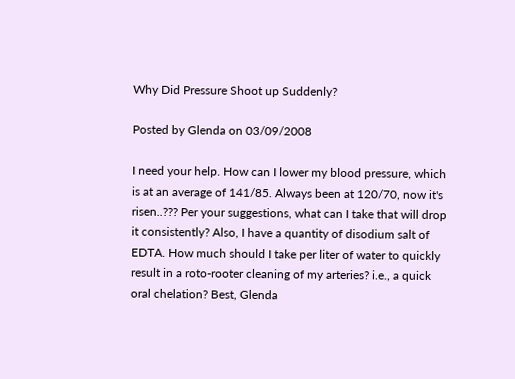Why Did Pressure Shoot up Suddenly?

Posted by Glenda on 03/09/2008

I need your help. How can I lower my blood pressure, which is at an average of 141/85. Always been at 120/70, now it's risen..??? Per your suggestions, what can I take that will drop it consistently? Also, I have a quantity of disodium salt of EDTA. How much should I take per liter of water to quickly result in a roto-rooter cleaning of my arteries? i.e., a quick oral chelation? Best, Glenda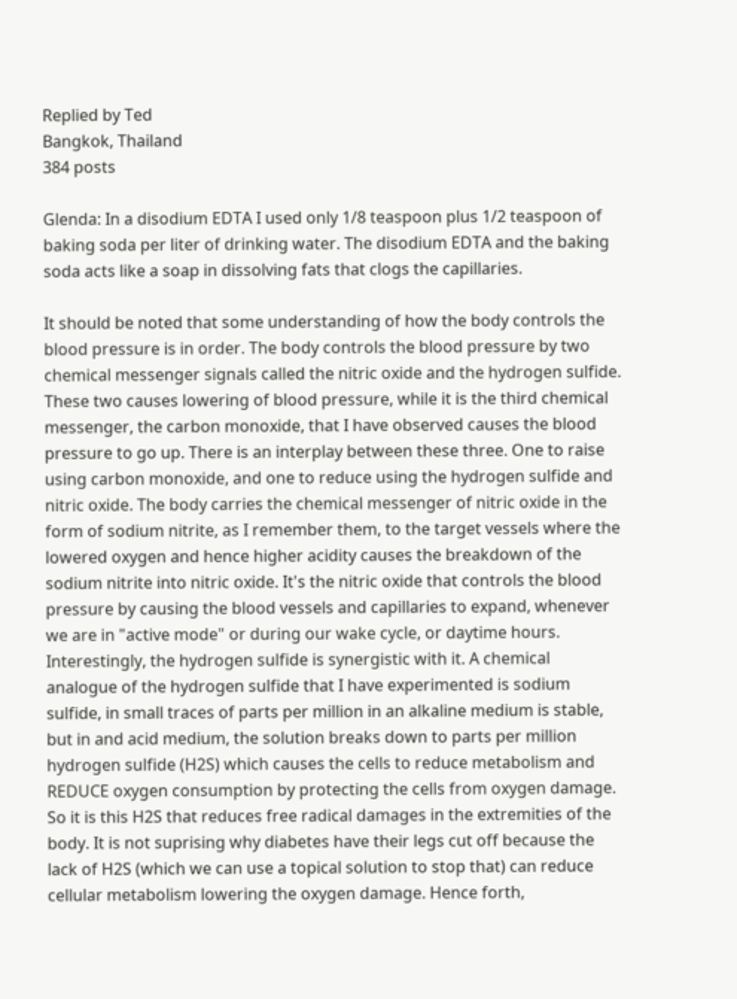Replied by Ted
Bangkok, Thailand
384 posts

Glenda: In a disodium EDTA I used only 1/8 teaspoon plus 1/2 teaspoon of baking soda per liter of drinking water. The disodium EDTA and the baking soda acts like a soap in dissolving fats that clogs the capillaries.

It should be noted that some understanding of how the body controls the blood pressure is in order. The body controls the blood pressure by two chemical messenger signals called the nitric oxide and the hydrogen sulfide. These two causes lowering of blood pressure, while it is the third chemical messenger, the carbon monoxide, that I have observed causes the blood pressure to go up. There is an interplay between these three. One to raise using carbon monoxide, and one to reduce using the hydrogen sulfide and nitric oxide. The body carries the chemical messenger of nitric oxide in the form of sodium nitrite, as I remember them, to the target vessels where the lowered oxygen and hence higher acidity causes the breakdown of the sodium nitrite into nitric oxide. It's the nitric oxide that controls the blood pressure by causing the blood vessels and capillaries to expand, whenever we are in "active mode" or during our wake cycle, or daytime hours. Interestingly, the hydrogen sulfide is synergistic with it. A chemical analogue of the hydrogen sulfide that I have experimented is sodium sulfide, in small traces of parts per million in an alkaline medium is stable, but in and acid medium, the solution breaks down to parts per million hydrogen sulfide (H2S) which causes the cells to reduce metabolism and REDUCE oxygen consumption by protecting the cells from oxygen damage. So it is this H2S that reduces free radical damages in the extremities of the body. It is not suprising why diabetes have their legs cut off because the lack of H2S (which we can use a topical solution to stop that) can reduce cellular metabolism lowering the oxygen damage. Hence forth,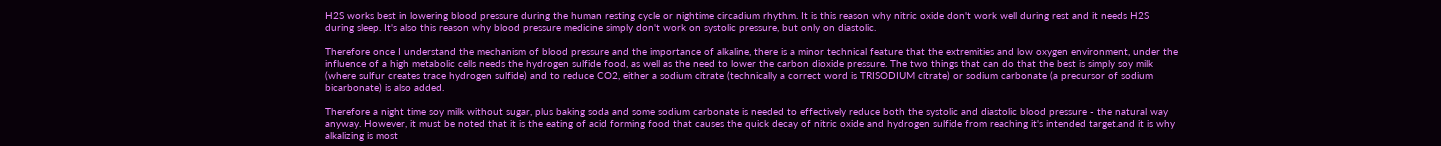H2S works best in lowering blood pressure during the human resting cycle or nightime circadium rhythm. It is this reason why nitric oxide don't work well during rest and it needs H2S during sleep. It's also this reason why blood pressure medicine simply don't work on systolic pressure, but only on diastolic.

Therefore once I understand the mechanism of blood pressure and the importance of alkaline, there is a minor technical feature that the extremities and low oxygen environment, under the influence of a high metabolic cells needs the hydrogen sulfide food, as well as the need to lower the carbon dioxide pressure. The two things that can do that the best is simply soy milk (where sulfur creates trace hydrogen sulfide) and to reduce CO2, either a sodium citrate (technically a correct word is TRISODIUM citrate) or sodium carbonate (a precursor of sodium bicarbonate) is also added.

Therefore a night time soy milk without sugar, plus baking soda and some sodium carbonate is needed to effectively reduce both the systolic and diastolic blood pressure - the natural way anyway. However, it must be noted that it is the eating of acid forming food that causes the quick decay of nitric oxide and hydrogen sulfide from reaching it's intended target.and it is why alkalizing is most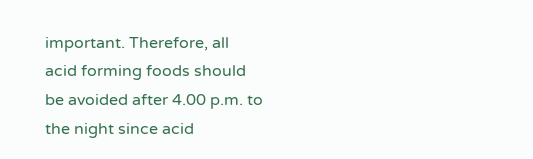important. Therefore, all acid forming foods should be avoided after 4.00 p.m. to the night since acid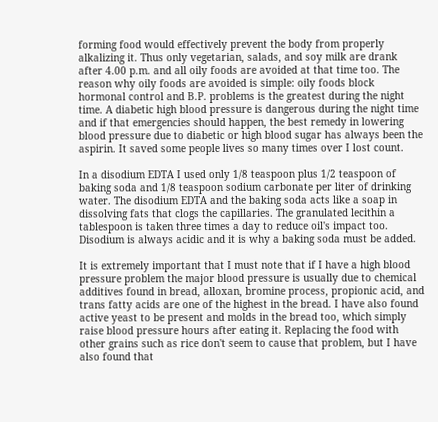forming food would effectively prevent the body from properly alkalizing it. Thus only vegetarian, salads, and soy milk are drank after 4.00 p.m. and all oily foods are avoided at that time too. The reason why oily foods are avoided is simple: oily foods block hormonal control and B.P. problems is the greatest during the night time. A diabetic high blood pressure is dangerous during the night time and if that emergencies should happen, the best remedy in lowering blood pressure due to diabetic or high blood sugar has always been the aspirin. It saved some people lives so many times over I lost count.

In a disodium EDTA I used only 1/8 teaspoon plus 1/2 teaspoon of baking soda and 1/8 teaspoon sodium carbonate per liter of drinking water. The disodium EDTA and the baking soda acts like a soap in dissolving fats that clogs the capillaries. The granulated lecithin a tablespoon is taken three times a day to reduce oil's impact too. Disodium is always acidic and it is why a baking soda must be added.

It is extremely important that I must note that if I have a high blood pressure problem the major blood pressure is usually due to chemical additives found in bread, alloxan, bromine process, propionic acid, and trans fatty acids are one of the highest in the bread. I have also found active yeast to be present and molds in the bread too, which simply raise blood pressure hours after eating it. Replacing the food with other grains such as rice don't seem to cause that problem, but I have also found that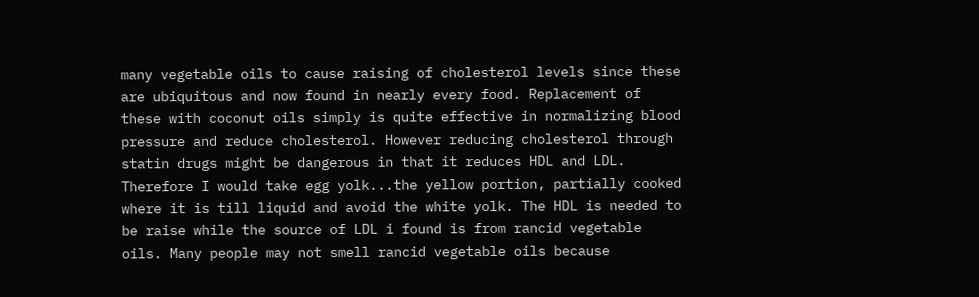many vegetable oils to cause raising of cholesterol levels since these are ubiquitous and now found in nearly every food. Replacement of these with coconut oils simply is quite effective in normalizing blood pressure and reduce cholesterol. However reducing cholesterol through statin drugs might be dangerous in that it reduces HDL and LDL. Therefore I would take egg yolk...the yellow portion, partially cooked where it is till liquid and avoid the white yolk. The HDL is needed to be raise while the source of LDL i found is from rancid vegetable oils. Many people may not smell rancid vegetable oils because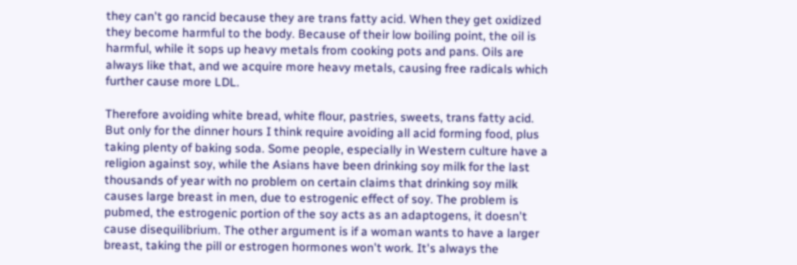they can't go rancid because they are trans fatty acid. When they get oxidized they become harmful to the body. Because of their low boiling point, the oil is harmful, while it sops up heavy metals from cooking pots and pans. Oils are always like that, and we acquire more heavy metals, causing free radicals which further cause more LDL.

Therefore avoiding white bread, white flour, pastries, sweets, trans fatty acid. But only for the dinner hours I think require avoiding all acid forming food, plus taking plenty of baking soda. Some people, especially in Western culture have a religion against soy, while the Asians have been drinking soy milk for the last thousands of year with no problem on certain claims that drinking soy milk causes large breast in men, due to estrogenic effect of soy. The problem is pubmed, the estrogenic portion of the soy acts as an adaptogens, it doesn't cause disequilibrium. The other argument is if a woman wants to have a larger breast, taking the pill or estrogen hormones won't work. It's always the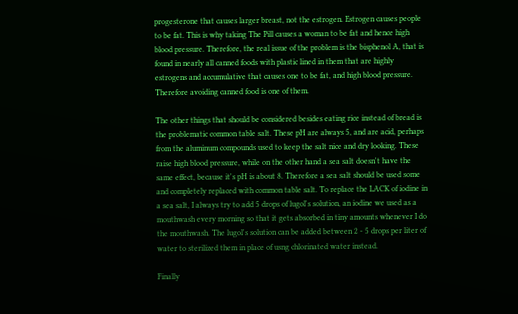progesterone that causes larger breast, not the estrogen. Estrogen causes people to be fat. This is why taking The Pill causes a woman to be fat and hence high blood pressure. Therefore, the real issue of the problem is the bisphenol A, that is found in nearly all canned foods with plastic lined in them that are highly estrogens and accumulative that causes one to be fat, and high blood pressure. Therefore avoiding canned food is one of them.

The other things that should be considered besides eating rice instead of bread is the problematic common table salt. These pH are always 5, and are acid, perhaps from the aluminum compounds used to keep the salt nice and dry looking. These raise high blood pressure, while on the other hand a sea salt doesn't have the same effect, because it's pH is about 8. Therefore a sea salt should be used some and completely replaced with common table salt. To replace the LACK of iodine in a sea salt, I always try to add 5 drops of lugol's solution, an iodine we used as a mouthwash every morning so that it gets absorbed in tiny amounts whenever I do the mouthwash. The lugol's solution can be added between 2 - 5 drops per liter of water to sterilized them in place of usng chlorinated water instead.

Finally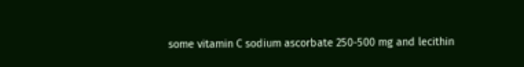some vitamin C sodium ascorbate 250-500 mg and lecithin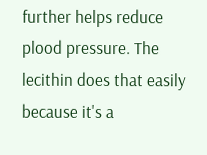further helps reduce plood pressure. The lecithin does that easily because it's a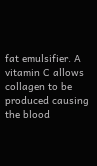fat emulsifier. A vitamin C allows collagen to be produced causing the blood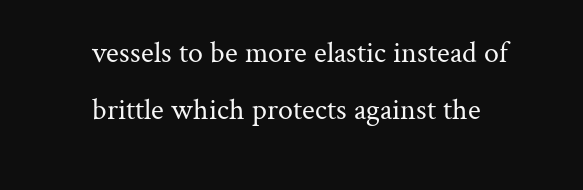vessels to be more elastic instead of brittle which protects against the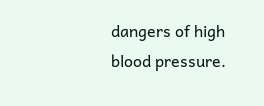dangers of high blood pressure.